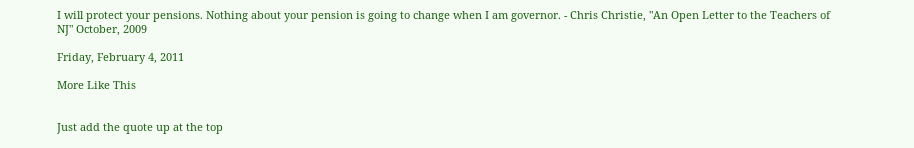I will protect your pensions. Nothing about your pension is going to change when I am governor. - Chris Christie, "An Open Letter to the Teachers of NJ" October, 2009

Friday, February 4, 2011

More Like This


Just add the quote up at the top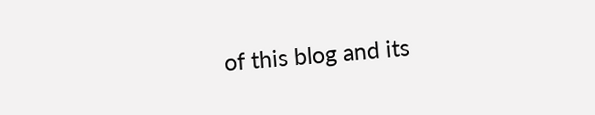of this blog and its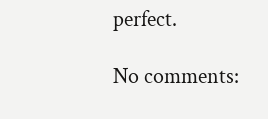perfect.

No comments: